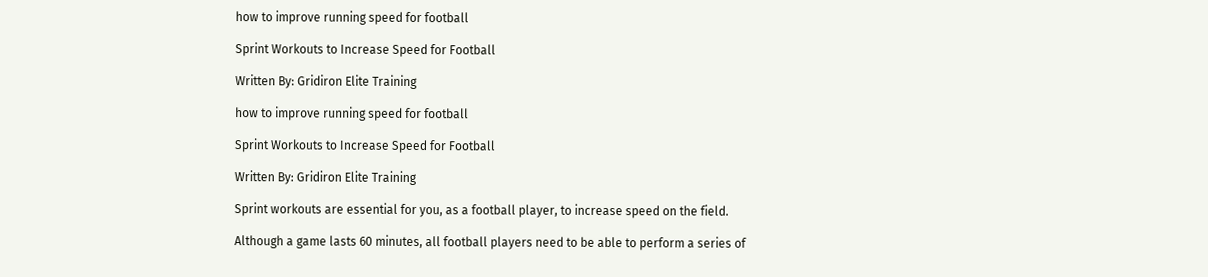how to improve running speed for football

Sprint Workouts to Increase Speed for Football

Written By: Gridiron Elite Training

how to improve running speed for football

Sprint Workouts to Increase Speed for Football

Written By: Gridiron Elite Training

Sprint workouts are essential for you, as a football player, to increase speed on the field.

Although a game lasts 60 minutes, all football players need to be able to perform a series of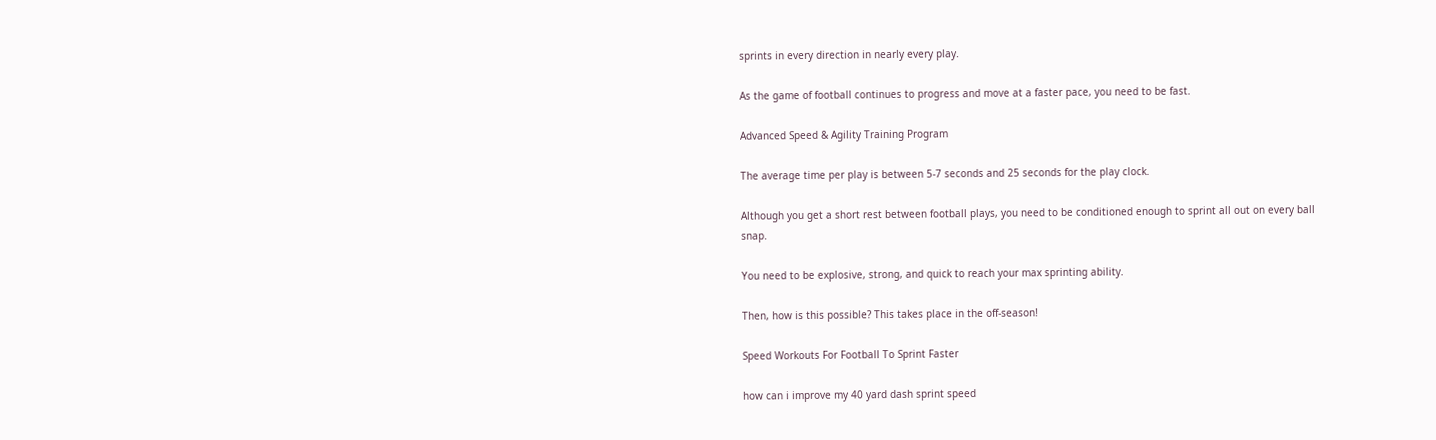sprints in every direction in nearly every play.

As the game of football continues to progress and move at a faster pace, you need to be fast.

Advanced Speed & Agility Training Program

The average time per play is between 5-7 seconds and 25 seconds for the play clock.

Although you get a short rest between football plays, you need to be conditioned enough to sprint all out on every ball snap.

You need to be explosive, strong, and quick to reach your max sprinting ability.

Then, how is this possible? This takes place in the off-season!

Speed Workouts For Football To Sprint Faster

how can i improve my 40 yard dash sprint speed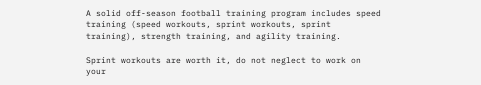A solid off-season football training program includes speed training (speed workouts, sprint workouts, sprint training), strength training, and agility training.

Sprint workouts are worth it, do not neglect to work on your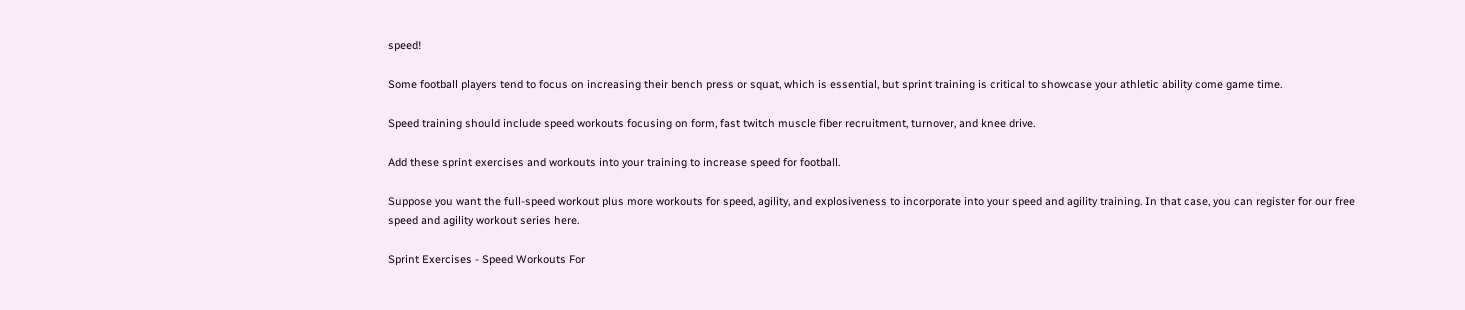speed!

Some football players tend to focus on increasing their bench press or squat, which is essential, but sprint training is critical to showcase your athletic ability come game time.

Speed training should include speed workouts focusing on form, fast twitch muscle fiber recruitment, turnover, and knee drive.

Add these sprint exercises and workouts into your training to increase speed for football.

Suppose you want the full-speed workout plus more workouts for speed, agility, and explosiveness to incorporate into your speed and agility training. In that case, you can register for our free speed and agility workout series here.

Sprint Exercises - Speed Workouts For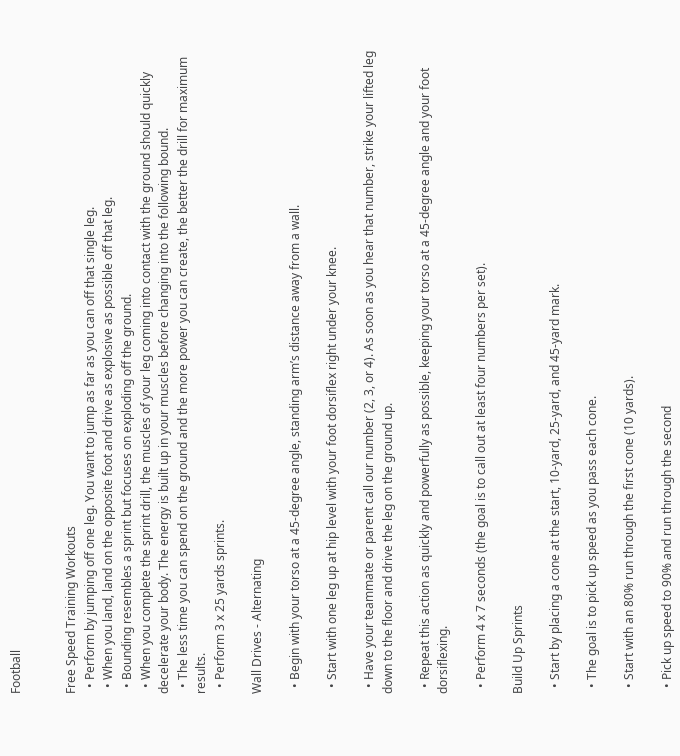Football


Free Speed Training Workouts
  • Perform by jumping off one leg. You want to jump as far as you can off that single leg.
  • When you land, land on the opposite foot and drive as explosive as possible off that leg.
  • Bounding resembles a sprint but focuses on exploding off the ground.
  • When you complete the sprint drill, the muscles of your leg coming into contact with the ground should quickly decelerate your body. The energy is built up in your muscles before changing into the following bound.
  • The less time you can spend on the ground and the more power you can create, the better the drill for maximum results.
  • Perform 3 x 25 yards sprints.

Wall Drives - Alternating

  • Begin with your torso at a 45-degree angle, standing arm’s distance away from a wall.

  • Start with one leg up at hip level with your foot dorsiflex right under your knee.

  • Have your teammate or parent call our number (2, 3, or 4). As soon as you hear that number, strike your lifted leg down to the floor and drive the leg on the ground up.

  • Repeat this action as quickly and powerfully as possible, keeping your torso at a 45-degree angle and your foot dorsiflexing.

  • Perform 4 x 7 seconds (the goal is to call out at least four numbers per set).

Build Up Sprints

  • Start by placing a cone at the start, 10-yard, 25-yard, and 45-yard mark.

  • The goal is to pick up speed as you pass each cone.

  • Start with an 80% run through the first cone (10 yards).

  • Pick up speed to 90% and run through the second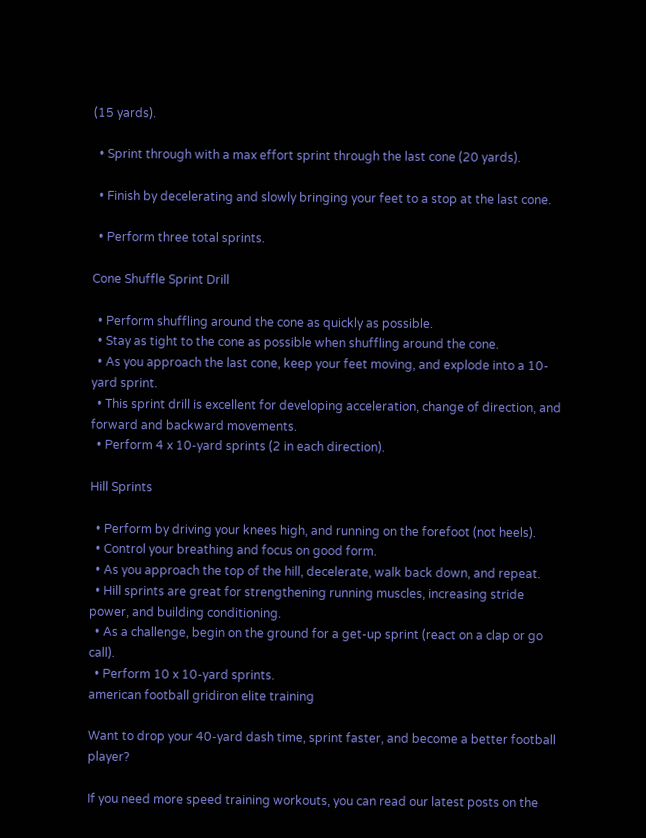(15 yards).

  • Sprint through with a max effort sprint through the last cone (20 yards).

  • Finish by decelerating and slowly bringing your feet to a stop at the last cone.

  • Perform three total sprints.

Cone Shuffle Sprint Drill

  • Perform shuffling around the cone as quickly as possible.
  • Stay as tight to the cone as possible when shuffling around the cone.
  • As you approach the last cone, keep your feet moving, and explode into a 10-yard sprint.
  • This sprint drill is excellent for developing acceleration, change of direction, and forward and backward movements.
  • Perform 4 x 10-yard sprints (2 in each direction).

Hill Sprints

  • Perform by driving your knees high, and running on the forefoot (not heels).
  • Control your breathing and focus on good form.
  • As you approach the top of the hill, decelerate, walk back down, and repeat.
  • Hill sprints are great for strengthening running muscles, increasing stride power, and building conditioning.
  • As a challenge, begin on the ground for a get-up sprint (react on a clap or go call).
  • Perform 10 x 10-yard sprints.
american football gridiron elite training

Want to drop your 40-yard dash time, sprint faster, and become a better football player?

If you need more speed training workouts, you can read our latest posts on the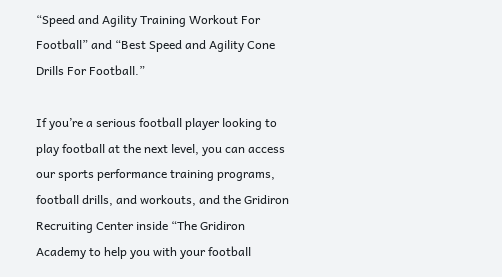“Speed and Agility Training Workout For Football” and “Best Speed and Agility Cone Drills For Football.”

If you’re a serious football player looking to play football at the next level, you can access our sports performance training programs, football drills, and workouts, and the Gridiron Recruiting Center inside “The Gridiron Academy to help you with your football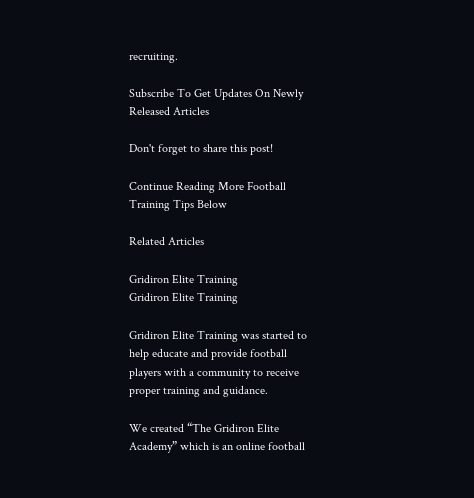recruiting.

Subscribe To Get Updates On Newly Released Articles

Don't forget to share this post!

Continue Reading More Football Training Tips Below

Related Articles

Gridiron Elite Training
Gridiron Elite Training

Gridiron Elite Training was started to help educate and provide football players with a community to receive proper training and guidance.

We created “The Gridiron Elite Academy” which is an online football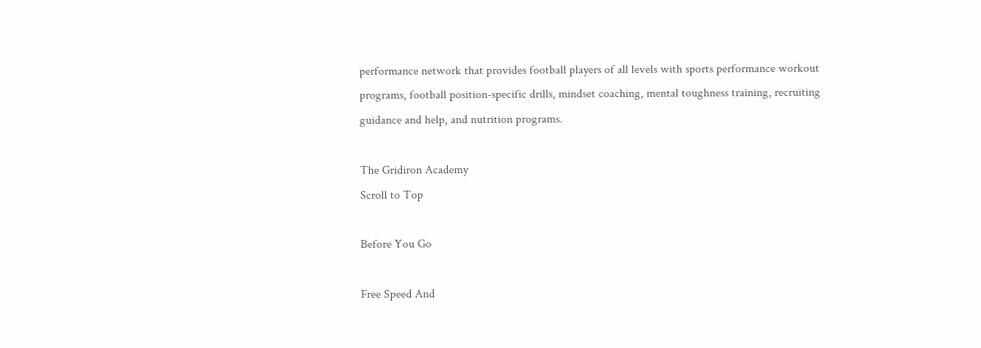performance network that provides football players of all levels with sports performance workout programs, football position-specific drills, mindset coaching, mental toughness training, recruiting guidance and help, and nutrition programs.

The Gridiron Academy
Scroll to Top

Before You Go

Free Speed And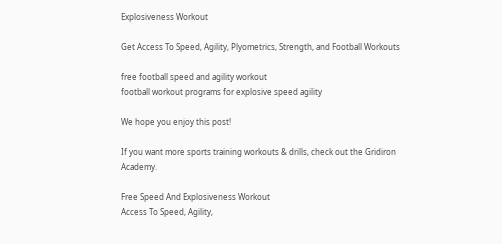Explosiveness Workout

Get Access To Speed, Agility, Plyometrics, Strength, and Football Workouts

free football speed and agility workout
football workout programs for explosive speed agility

We hope you enjoy this post!

If you want more sports training workouts & drills, check out the Gridiron Academy.

Free Speed And Explosiveness Workout
Access To Speed, Agility,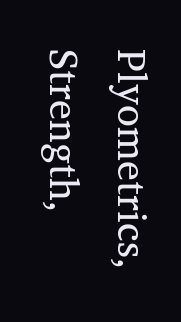Plyometrics, Strength,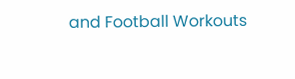and Football Workouts